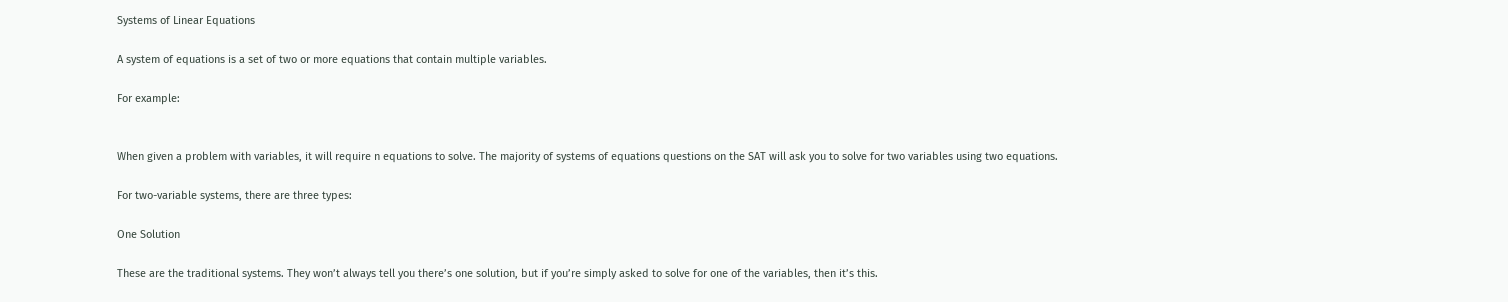Systems of Linear Equations

A system of equations is a set of two or more equations that contain multiple variables.

For example:


When given a problem with variables, it will require n equations to solve. The majority of systems of equations questions on the SAT will ask you to solve for two variables using two equations.

For two-variable systems, there are three types:

One Solution

These are the traditional systems. They won’t always tell you there’s one solution, but if you’re simply asked to solve for one of the variables, then it’s this.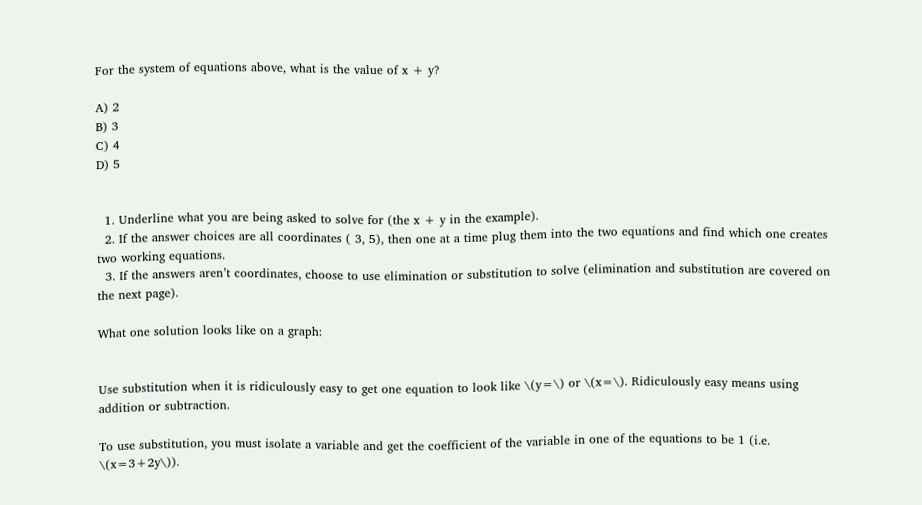For the system of equations above, what is the value of x + y?

A) 2
B) 3
C) 4
D) 5


  1. Underline what you are being asked to solve for (the x + y in the example).
  2. If the answer choices are all coordinates ( 3, 5), then one at a time plug them into the two equations and find which one creates two working equations.
  3. If the answers aren’t coordinates, choose to use elimination or substitution to solve (elimination and substitution are covered on the next page).

What one solution looks like on a graph:


Use substitution when it is ridiculously easy to get one equation to look like \(y=\) or \(x=\). Ridiculously easy means using addition or subtraction.

To use substitution, you must isolate a variable and get the coefficient of the variable in one of the equations to be 1 (i.e. \(x=3+2y\)).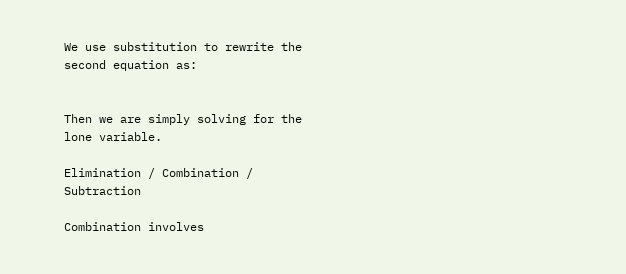We use substitution to rewrite the second equation as:


Then we are simply solving for the lone variable.

Elimination / Combination / Subtraction

Combination involves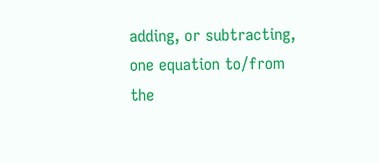adding, or subtracting, one equation to/from the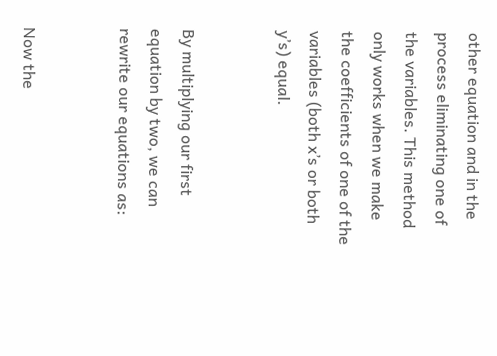other equation and in the process eliminating one of the variables. This method only works when we make the coefficients of one of the variables (both x’s or both y’s) equal.


By multiplying our first equation by two, we can rewrite our equations as:


Now the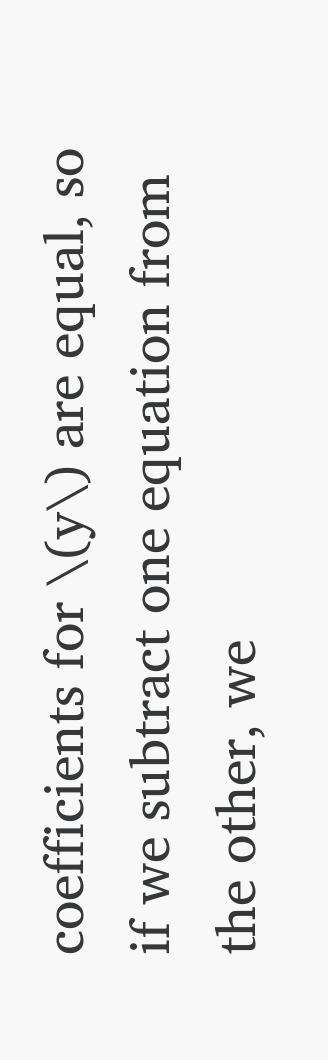coefficients for \(y\) are equal, so if we subtract one equation from the other, we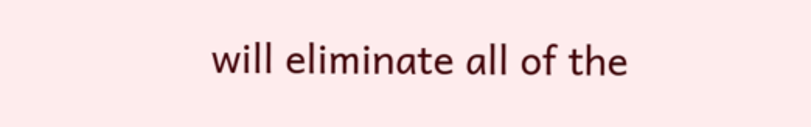will eliminate all of the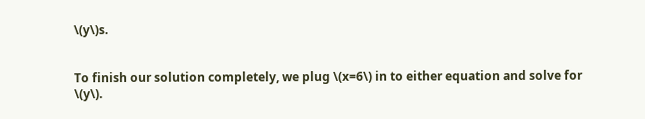\(y\)s.


To finish our solution completely, we plug \(x=6\) in to either equation and solve for \(y\).